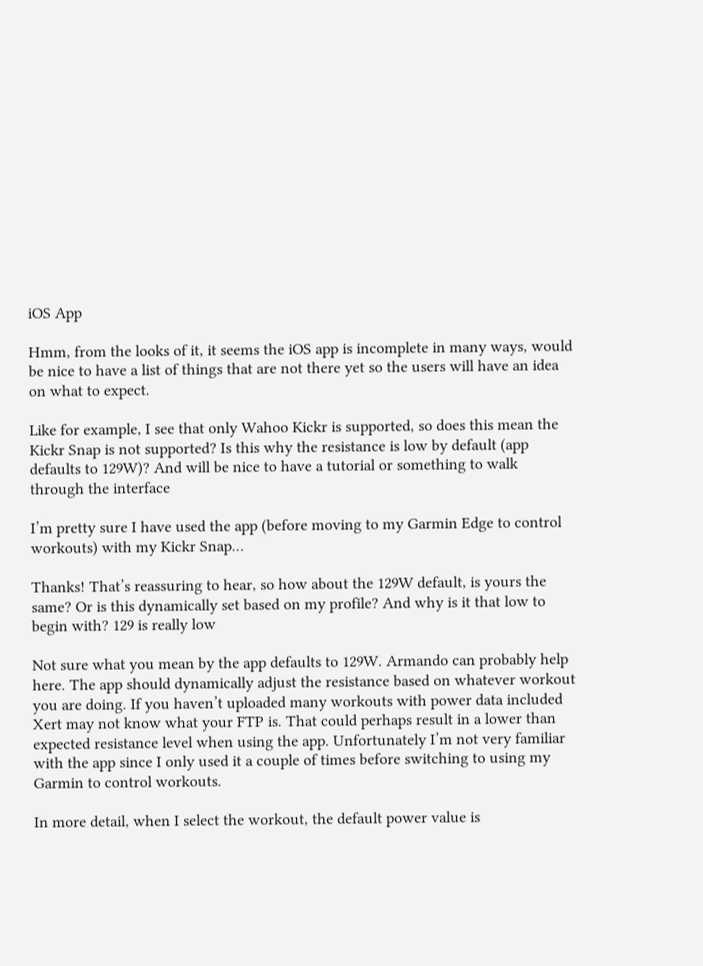iOS App

Hmm, from the looks of it, it seems the iOS app is incomplete in many ways, would be nice to have a list of things that are not there yet so the users will have an idea on what to expect.

Like for example, I see that only Wahoo Kickr is supported, so does this mean the Kickr Snap is not supported? Is this why the resistance is low by default (app defaults to 129W)? And will be nice to have a tutorial or something to walk through the interface

I’m pretty sure I have used the app (before moving to my Garmin Edge to control workouts) with my Kickr Snap…

Thanks! That’s reassuring to hear, so how about the 129W default, is yours the same? Or is this dynamically set based on my profile? And why is it that low to begin with? 129 is really low

Not sure what you mean by the app defaults to 129W. Armando can probably help here. The app should dynamically adjust the resistance based on whatever workout you are doing. If you haven’t uploaded many workouts with power data included Xert may not know what your FTP is. That could perhaps result in a lower than expected resistance level when using the app. Unfortunately I’m not very familiar with the app since I only used it a couple of times before switching to using my Garmin to control workouts.

In more detail, when I select the workout, the default power value is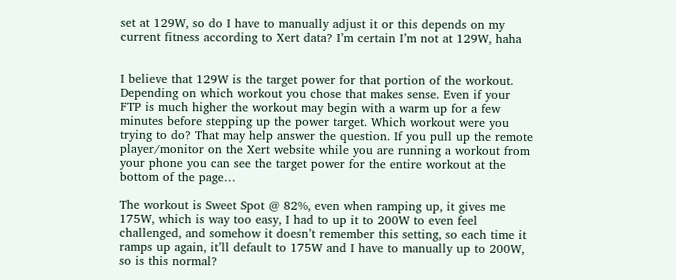set at 129W, so do I have to manually adjust it or this depends on my current fitness according to Xert data? I’m certain I’m not at 129W, haha


I believe that 129W is the target power for that portion of the workout. Depending on which workout you chose that makes sense. Even if your FTP is much higher the workout may begin with a warm up for a few minutes before stepping up the power target. Which workout were you trying to do? That may help answer the question. If you pull up the remote player/monitor on the Xert website while you are running a workout from your phone you can see the target power for the entire workout at the bottom of the page…

The workout is Sweet Spot @ 82%, even when ramping up, it gives me 175W, which is way too easy, I had to up it to 200W to even feel challenged, and somehow it doesn’t remember this setting, so each time it ramps up again, it’ll default to 175W and I have to manually up to 200W, so is this normal?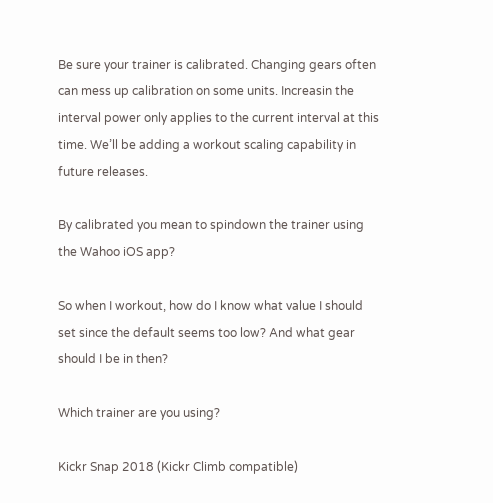Be sure your trainer is calibrated. Changing gears often can mess up calibration on some units. Increasin the interval power only applies to the current interval at this time. We’ll be adding a workout scaling capability in future releases.

By calibrated you mean to spindown the trainer using the Wahoo iOS app?

So when I workout, how do I know what value I should set since the default seems too low? And what gear should I be in then?

Which trainer are you using?

Kickr Snap 2018 (Kickr Climb compatible)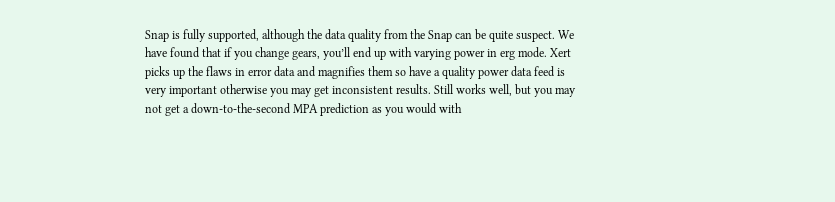Snap is fully supported, although the data quality from the Snap can be quite suspect. We have found that if you change gears, you’ll end up with varying power in erg mode. Xert picks up the flaws in error data and magnifies them so have a quality power data feed is very important otherwise you may get inconsistent results. Still works well, but you may not get a down-to-the-second MPA prediction as you would with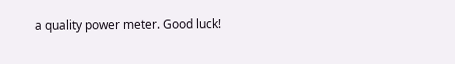a quality power meter. Good luck!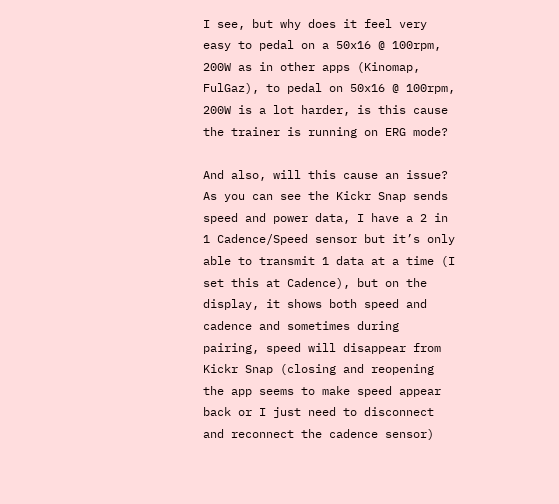I see, but why does it feel very easy to pedal on a 50x16 @ 100rpm, 200W as in other apps (Kinomap, FulGaz), to pedal on 50x16 @ 100rpm, 200W is a lot harder, is this cause the trainer is running on ERG mode?

And also, will this cause an issue? As you can see the Kickr Snap sends speed and power data, I have a 2 in 1 Cadence/Speed sensor but it’s only able to transmit 1 data at a time (I set this at Cadence), but on the display, it shows both speed and cadence and sometimes during pairing, speed will disappear from Kickr Snap (closing and reopening the app seems to make speed appear back or I just need to disconnect and reconnect the cadence sensor)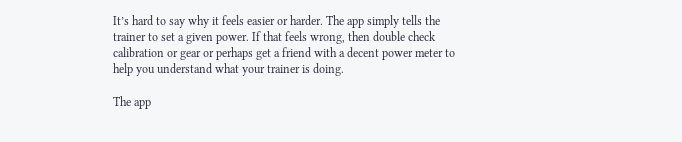It’s hard to say why it feels easier or harder. The app simply tells the trainer to set a given power. If that feels wrong, then double check calibration or gear or perhaps get a friend with a decent power meter to help you understand what your trainer is doing.

The app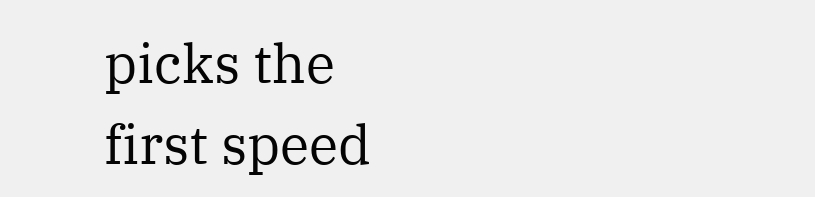picks the first speed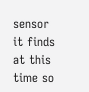sensor it finds at this time so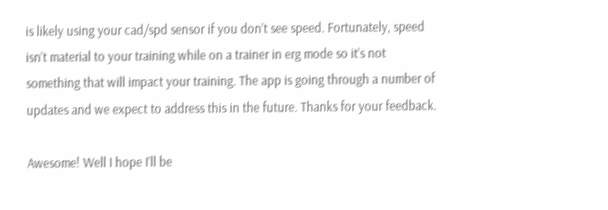is likely using your cad/spd sensor if you don’t see speed. Fortunately, speed isn’t material to your training while on a trainer in erg mode so it’s not something that will impact your training. The app is going through a number of updates and we expect to address this in the future. Thanks for your feedback.

Awesome! Well I hope I’ll be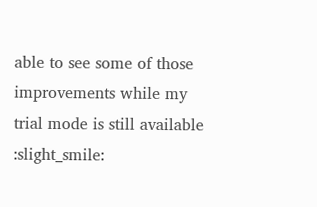able to see some of those improvements while my trial mode is still available :slight_smile: